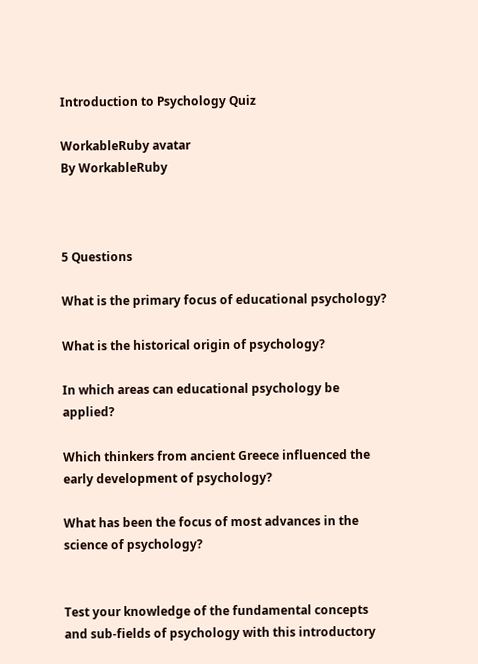Introduction to Psychology Quiz

WorkableRuby avatar
By WorkableRuby



5 Questions

What is the primary focus of educational psychology?

What is the historical origin of psychology?

In which areas can educational psychology be applied?

Which thinkers from ancient Greece influenced the early development of psychology?

What has been the focus of most advances in the science of psychology?


Test your knowledge of the fundamental concepts and sub-fields of psychology with this introductory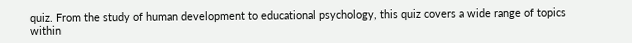quiz. From the study of human development to educational psychology, this quiz covers a wide range of topics within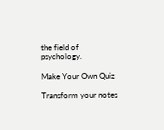the field of psychology.

Make Your Own Quiz

Transform your notes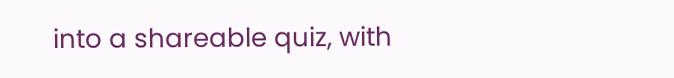into a shareable quiz, with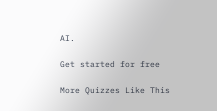AI.

Get started for free

More Quizzes Like This